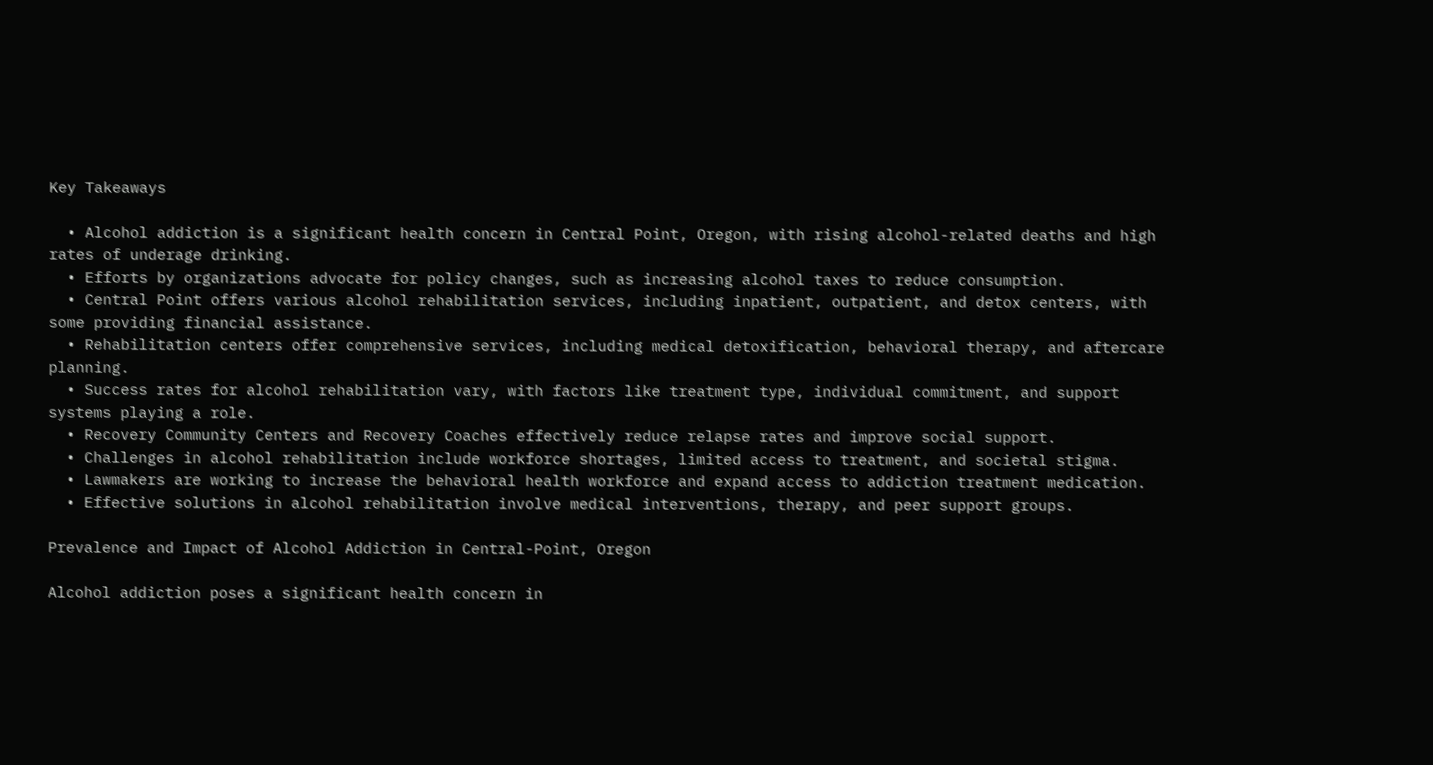Key Takeaways

  • Alcohol addiction is a significant health concern in Central Point, Oregon, with rising alcohol-related deaths and high rates of underage drinking.
  • Efforts by organizations advocate for policy changes, such as increasing alcohol taxes to reduce consumption.
  • Central Point offers various alcohol rehabilitation services, including inpatient, outpatient, and detox centers, with some providing financial assistance.
  • Rehabilitation centers offer comprehensive services, including medical detoxification, behavioral therapy, and aftercare planning.
  • Success rates for alcohol rehabilitation vary, with factors like treatment type, individual commitment, and support systems playing a role.
  • Recovery Community Centers and Recovery Coaches effectively reduce relapse rates and improve social support.
  • Challenges in alcohol rehabilitation include workforce shortages, limited access to treatment, and societal stigma.
  • Lawmakers are working to increase the behavioral health workforce and expand access to addiction treatment medication.
  • Effective solutions in alcohol rehabilitation involve medical interventions, therapy, and peer support groups.

Prevalence and Impact of Alcohol Addiction in Central-Point, Oregon

Alcohol addiction poses a significant health concern in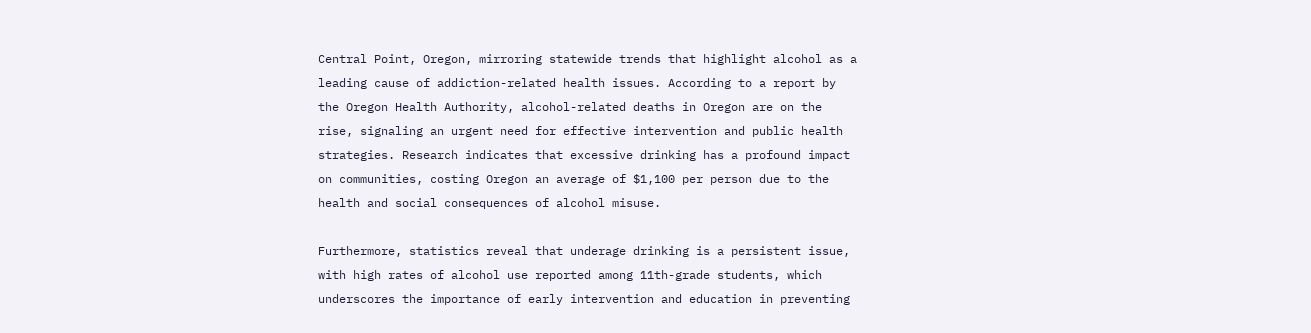Central Point, Oregon, mirroring statewide trends that highlight alcohol as a leading cause of addiction-related health issues. According to a report by the Oregon Health Authority, alcohol-related deaths in Oregon are on the rise, signaling an urgent need for effective intervention and public health strategies. Research indicates that excessive drinking has a profound impact on communities, costing Oregon an average of $1,100 per person due to the health and social consequences of alcohol misuse.

Furthermore, statistics reveal that underage drinking is a persistent issue, with high rates of alcohol use reported among 11th-grade students, which underscores the importance of early intervention and education in preventing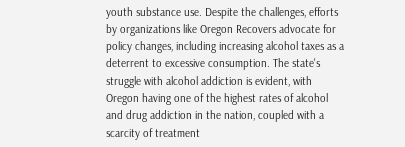youth substance use. Despite the challenges, efforts by organizations like Oregon Recovers advocate for policy changes, including increasing alcohol taxes as a deterrent to excessive consumption. The state's struggle with alcohol addiction is evident, with Oregon having one of the highest rates of alcohol and drug addiction in the nation, coupled with a scarcity of treatment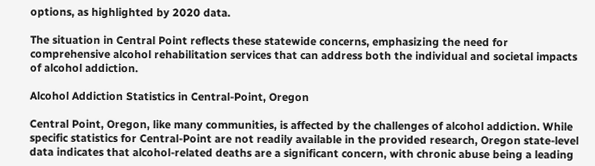options, as highlighted by 2020 data.

The situation in Central Point reflects these statewide concerns, emphasizing the need for comprehensive alcohol rehabilitation services that can address both the individual and societal impacts of alcohol addiction.

Alcohol Addiction Statistics in Central-Point, Oregon

Central Point, Oregon, like many communities, is affected by the challenges of alcohol addiction. While specific statistics for Central-Point are not readily available in the provided research, Oregon state-level data indicates that alcohol-related deaths are a significant concern, with chronic abuse being a leading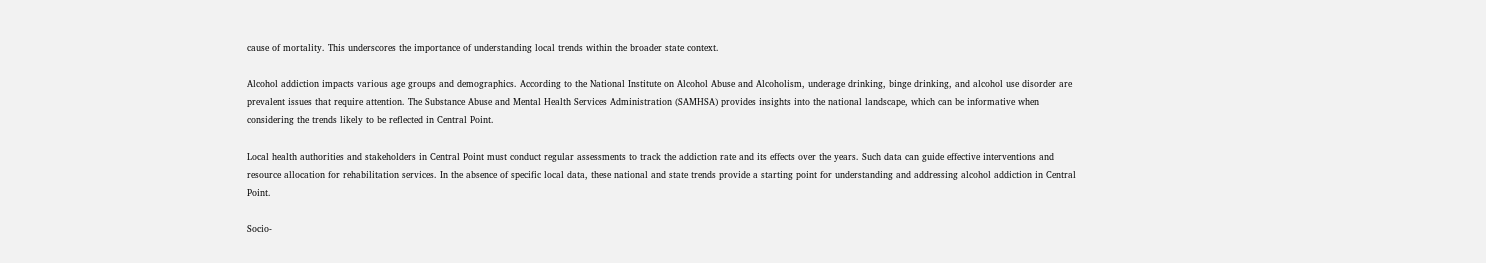cause of mortality. This underscores the importance of understanding local trends within the broader state context.

Alcohol addiction impacts various age groups and demographics. According to the National Institute on Alcohol Abuse and Alcoholism, underage drinking, binge drinking, and alcohol use disorder are prevalent issues that require attention. The Substance Abuse and Mental Health Services Administration (SAMHSA) provides insights into the national landscape, which can be informative when considering the trends likely to be reflected in Central Point.

Local health authorities and stakeholders in Central Point must conduct regular assessments to track the addiction rate and its effects over the years. Such data can guide effective interventions and resource allocation for rehabilitation services. In the absence of specific local data, these national and state trends provide a starting point for understanding and addressing alcohol addiction in Central Point.

Socio-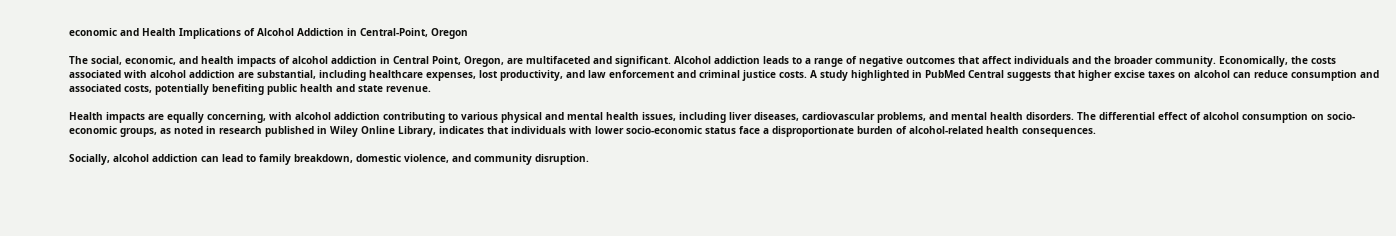economic and Health Implications of Alcohol Addiction in Central-Point, Oregon

The social, economic, and health impacts of alcohol addiction in Central Point, Oregon, are multifaceted and significant. Alcohol addiction leads to a range of negative outcomes that affect individuals and the broader community. Economically, the costs associated with alcohol addiction are substantial, including healthcare expenses, lost productivity, and law enforcement and criminal justice costs. A study highlighted in PubMed Central suggests that higher excise taxes on alcohol can reduce consumption and associated costs, potentially benefiting public health and state revenue.

Health impacts are equally concerning, with alcohol addiction contributing to various physical and mental health issues, including liver diseases, cardiovascular problems, and mental health disorders. The differential effect of alcohol consumption on socio-economic groups, as noted in research published in Wiley Online Library, indicates that individuals with lower socio-economic status face a disproportionate burden of alcohol-related health consequences.

Socially, alcohol addiction can lead to family breakdown, domestic violence, and community disruption.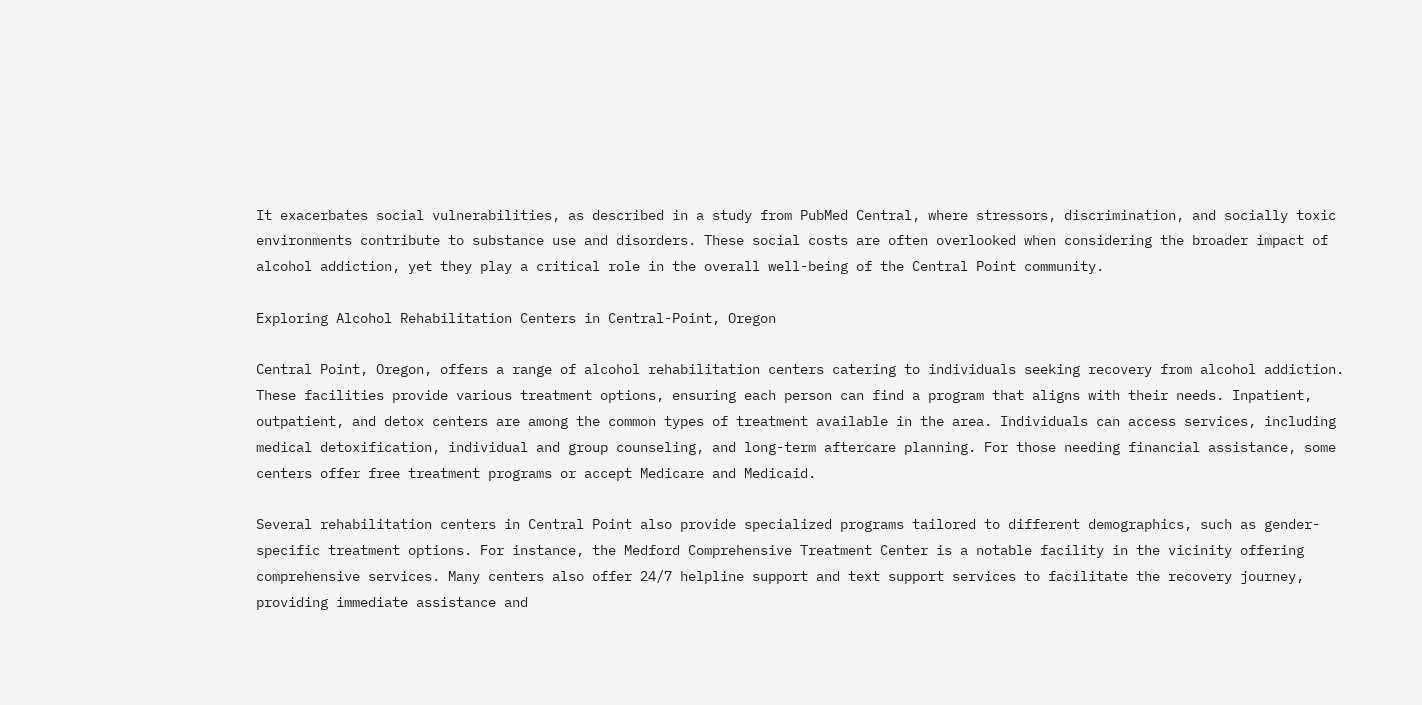It exacerbates social vulnerabilities, as described in a study from PubMed Central, where stressors, discrimination, and socially toxic environments contribute to substance use and disorders. These social costs are often overlooked when considering the broader impact of alcohol addiction, yet they play a critical role in the overall well-being of the Central Point community.

Exploring Alcohol Rehabilitation Centers in Central-Point, Oregon

Central Point, Oregon, offers a range of alcohol rehabilitation centers catering to individuals seeking recovery from alcohol addiction. These facilities provide various treatment options, ensuring each person can find a program that aligns with their needs. Inpatient, outpatient, and detox centers are among the common types of treatment available in the area. Individuals can access services, including medical detoxification, individual and group counseling, and long-term aftercare planning. For those needing financial assistance, some centers offer free treatment programs or accept Medicare and Medicaid.

Several rehabilitation centers in Central Point also provide specialized programs tailored to different demographics, such as gender-specific treatment options. For instance, the Medford Comprehensive Treatment Center is a notable facility in the vicinity offering comprehensive services. Many centers also offer 24/7 helpline support and text support services to facilitate the recovery journey, providing immediate assistance and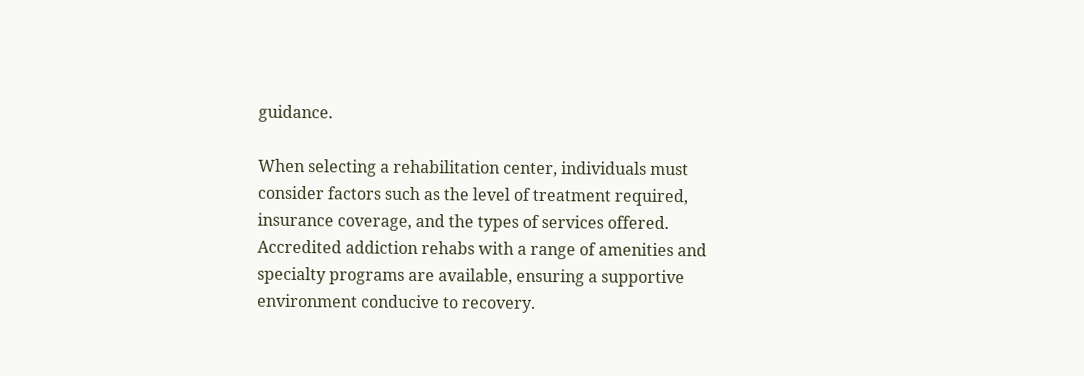guidance.

When selecting a rehabilitation center, individuals must consider factors such as the level of treatment required, insurance coverage, and the types of services offered. Accredited addiction rehabs with a range of amenities and specialty programs are available, ensuring a supportive environment conducive to recovery.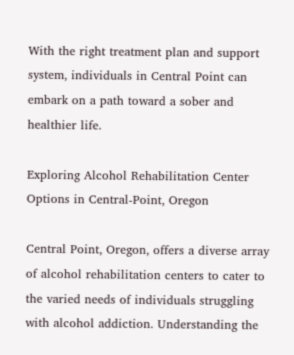With the right treatment plan and support system, individuals in Central Point can embark on a path toward a sober and healthier life.

Exploring Alcohol Rehabilitation Center Options in Central-Point, Oregon

Central Point, Oregon, offers a diverse array of alcohol rehabilitation centers to cater to the varied needs of individuals struggling with alcohol addiction. Understanding the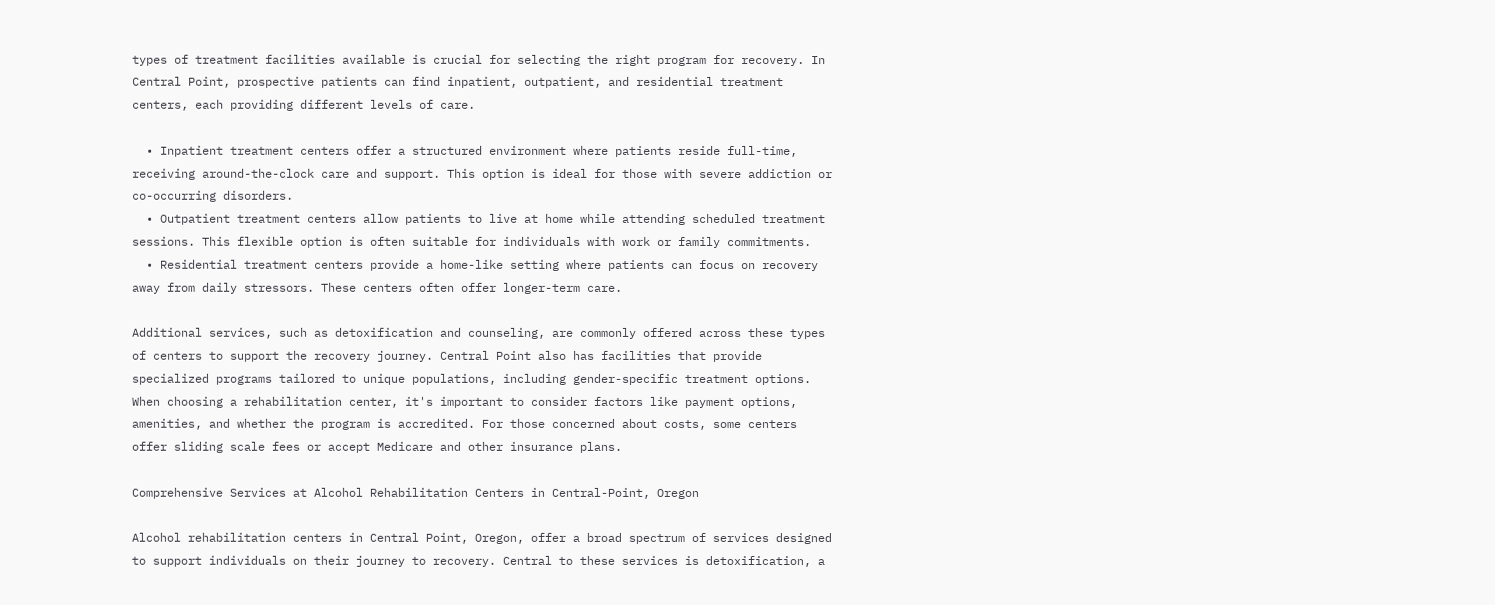types of treatment facilities available is crucial for selecting the right program for recovery. In Central Point, prospective patients can find inpatient, outpatient, and residential treatment centers, each providing different levels of care.

  • Inpatient treatment centers offer a structured environment where patients reside full-time, receiving around-the-clock care and support. This option is ideal for those with severe addiction or co-occurring disorders.
  • Outpatient treatment centers allow patients to live at home while attending scheduled treatment sessions. This flexible option is often suitable for individuals with work or family commitments.
  • Residential treatment centers provide a home-like setting where patients can focus on recovery away from daily stressors. These centers often offer longer-term care.

Additional services, such as detoxification and counseling, are commonly offered across these types of centers to support the recovery journey. Central Point also has facilities that provide specialized programs tailored to unique populations, including gender-specific treatment options. When choosing a rehabilitation center, it's important to consider factors like payment options, amenities, and whether the program is accredited. For those concerned about costs, some centers offer sliding scale fees or accept Medicare and other insurance plans.

Comprehensive Services at Alcohol Rehabilitation Centers in Central-Point, Oregon

Alcohol rehabilitation centers in Central Point, Oregon, offer a broad spectrum of services designed to support individuals on their journey to recovery. Central to these services is detoxification, a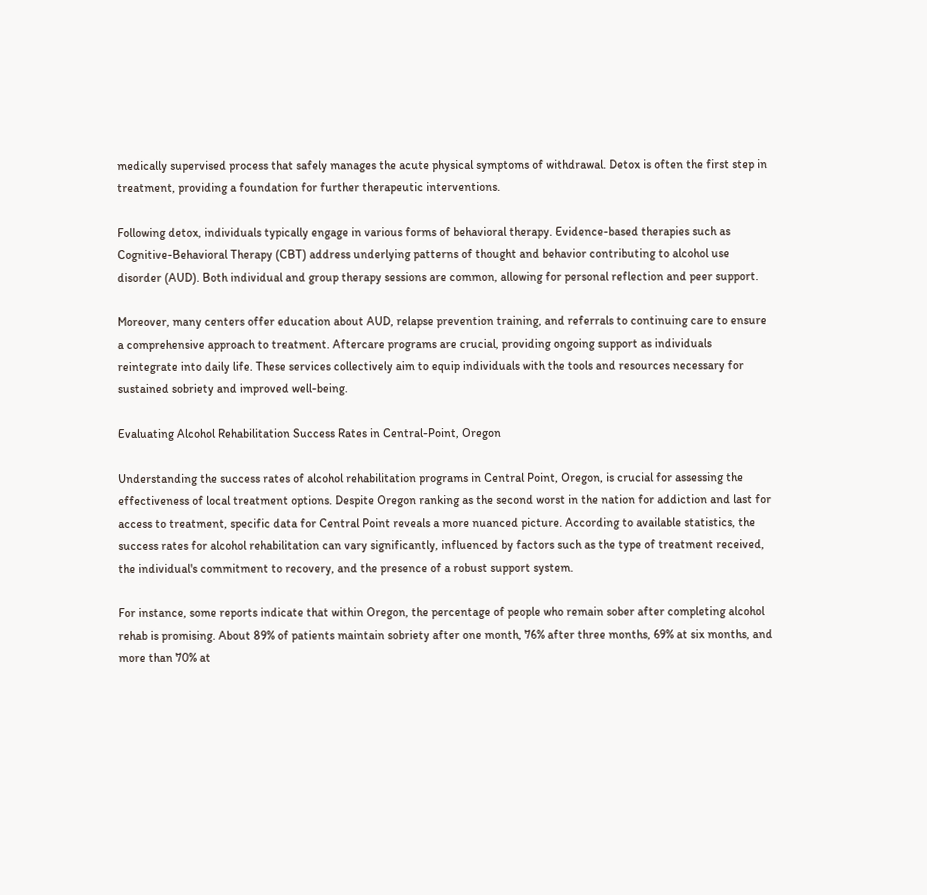medically supervised process that safely manages the acute physical symptoms of withdrawal. Detox is often the first step in treatment, providing a foundation for further therapeutic interventions.

Following detox, individuals typically engage in various forms of behavioral therapy. Evidence-based therapies such as Cognitive-Behavioral Therapy (CBT) address underlying patterns of thought and behavior contributing to alcohol use disorder (AUD). Both individual and group therapy sessions are common, allowing for personal reflection and peer support.

Moreover, many centers offer education about AUD, relapse prevention training, and referrals to continuing care to ensure a comprehensive approach to treatment. Aftercare programs are crucial, providing ongoing support as individuals reintegrate into daily life. These services collectively aim to equip individuals with the tools and resources necessary for sustained sobriety and improved well-being.

Evaluating Alcohol Rehabilitation Success Rates in Central-Point, Oregon

Understanding the success rates of alcohol rehabilitation programs in Central Point, Oregon, is crucial for assessing the effectiveness of local treatment options. Despite Oregon ranking as the second worst in the nation for addiction and last for access to treatment, specific data for Central Point reveals a more nuanced picture. According to available statistics, the success rates for alcohol rehabilitation can vary significantly, influenced by factors such as the type of treatment received, the individual's commitment to recovery, and the presence of a robust support system.

For instance, some reports indicate that within Oregon, the percentage of people who remain sober after completing alcohol rehab is promising. About 89% of patients maintain sobriety after one month, 76% after three months, 69% at six months, and more than 70% at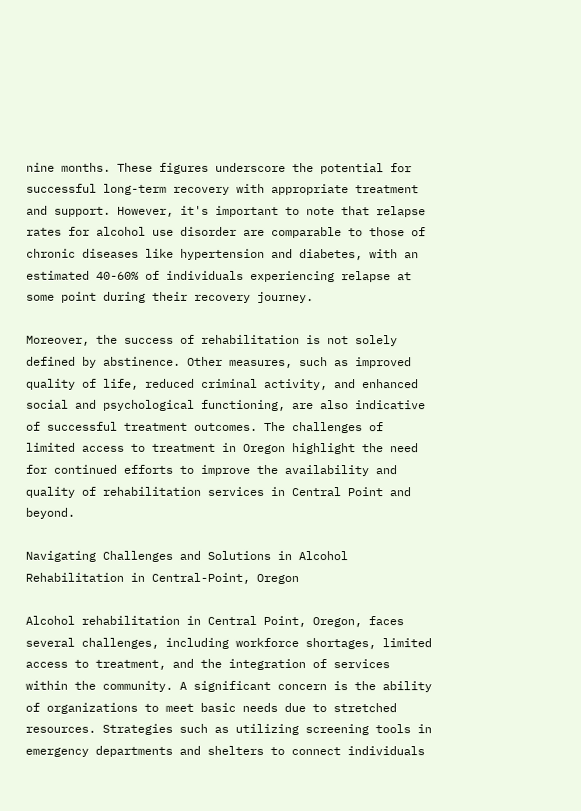nine months. These figures underscore the potential for successful long-term recovery with appropriate treatment and support. However, it's important to note that relapse rates for alcohol use disorder are comparable to those of chronic diseases like hypertension and diabetes, with an estimated 40-60% of individuals experiencing relapse at some point during their recovery journey.

Moreover, the success of rehabilitation is not solely defined by abstinence. Other measures, such as improved quality of life, reduced criminal activity, and enhanced social and psychological functioning, are also indicative of successful treatment outcomes. The challenges of limited access to treatment in Oregon highlight the need for continued efforts to improve the availability and quality of rehabilitation services in Central Point and beyond.

Navigating Challenges and Solutions in Alcohol Rehabilitation in Central-Point, Oregon

Alcohol rehabilitation in Central Point, Oregon, faces several challenges, including workforce shortages, limited access to treatment, and the integration of services within the community. A significant concern is the ability of organizations to meet basic needs due to stretched resources. Strategies such as utilizing screening tools in emergency departments and shelters to connect individuals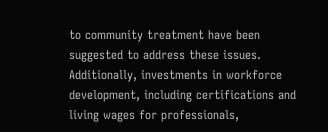to community treatment have been suggested to address these issues. Additionally, investments in workforce development, including certifications and living wages for professionals,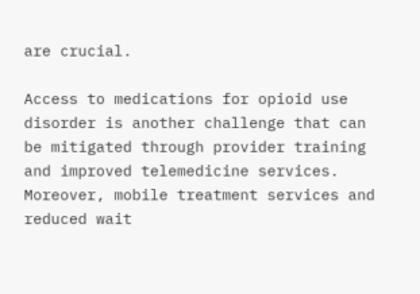are crucial.

Access to medications for opioid use disorder is another challenge that can be mitigated through provider training and improved telemedicine services. Moreover, mobile treatment services and reduced wait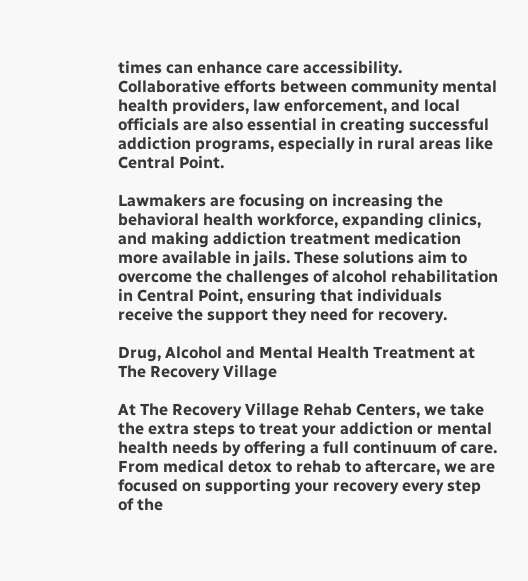times can enhance care accessibility. Collaborative efforts between community mental health providers, law enforcement, and local officials are also essential in creating successful addiction programs, especially in rural areas like Central Point.

Lawmakers are focusing on increasing the behavioral health workforce, expanding clinics, and making addiction treatment medication more available in jails. These solutions aim to overcome the challenges of alcohol rehabilitation in Central Point, ensuring that individuals receive the support they need for recovery.

Drug, Alcohol and Mental Health Treatment at The Recovery Village

At The Recovery Village Rehab Centers, we take the extra steps to treat your addiction or mental health needs by offering a full continuum of care. From medical detox to rehab to aftercare, we are focused on supporting your recovery every step of the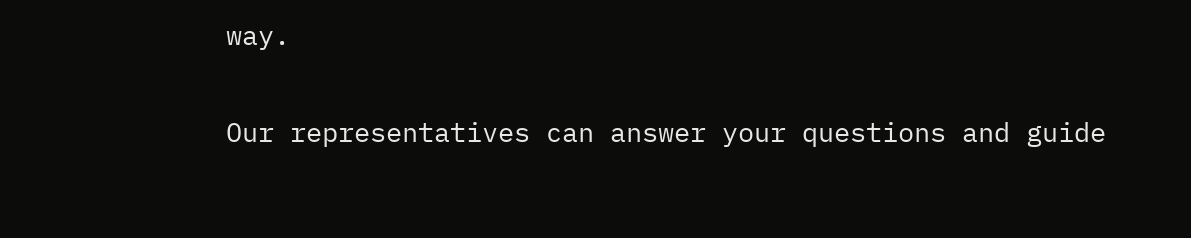way.

Our representatives can answer your questions and guide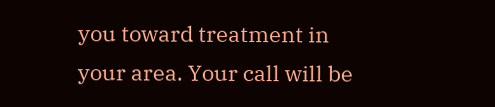you toward treatment in your area. Your call will be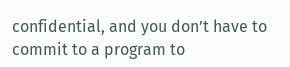confidential, and you don’t have to commit to a program to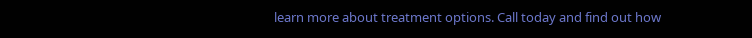learn more about treatment options. Call today and find out how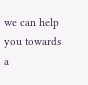we can help you towards a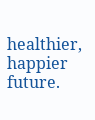healthier, happier future.